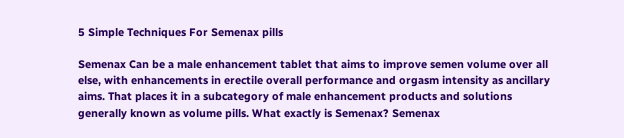5 Simple Techniques For Semenax pills

Semenax Can be a male enhancement tablet that aims to improve semen volume over all else, with enhancements in erectile overall performance and orgasm intensity as ancillary aims. That places it in a subcategory of male enhancement products and solutions generally known as volume pills. What exactly is Semenax? Semenax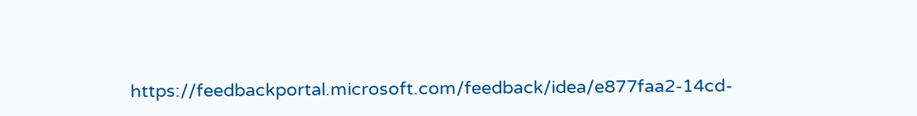https://feedbackportal.microsoft.com/feedback/idea/e877faa2-14cd-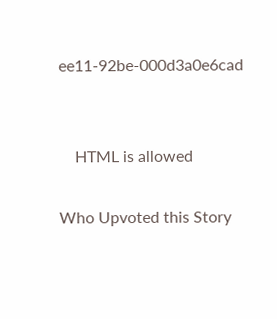ee11-92be-000d3a0e6cad


    HTML is allowed

Who Upvoted this Story